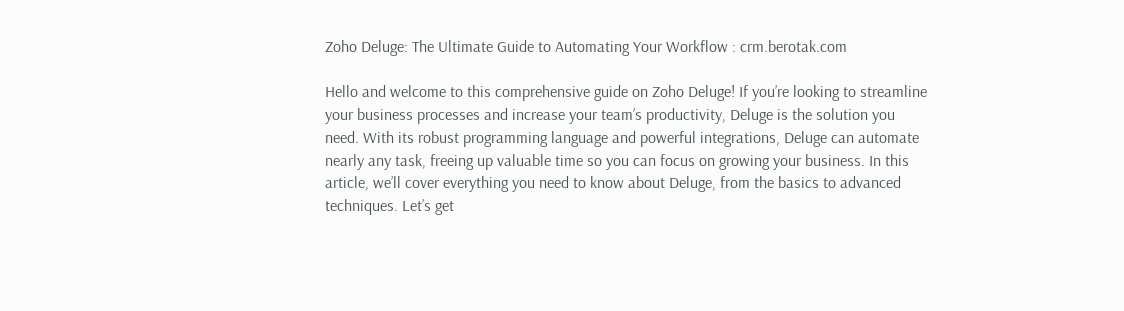Zoho Deluge: The Ultimate Guide to Automating Your Workflow : crm.berotak.com

Hello and welcome to this comprehensive guide on Zoho Deluge! If you’re looking to streamline your business processes and increase your team’s productivity, Deluge is the solution you need. With its robust programming language and powerful integrations, Deluge can automate nearly any task, freeing up valuable time so you can focus on growing your business. In this article, we’ll cover everything you need to know about Deluge, from the basics to advanced techniques. Let’s get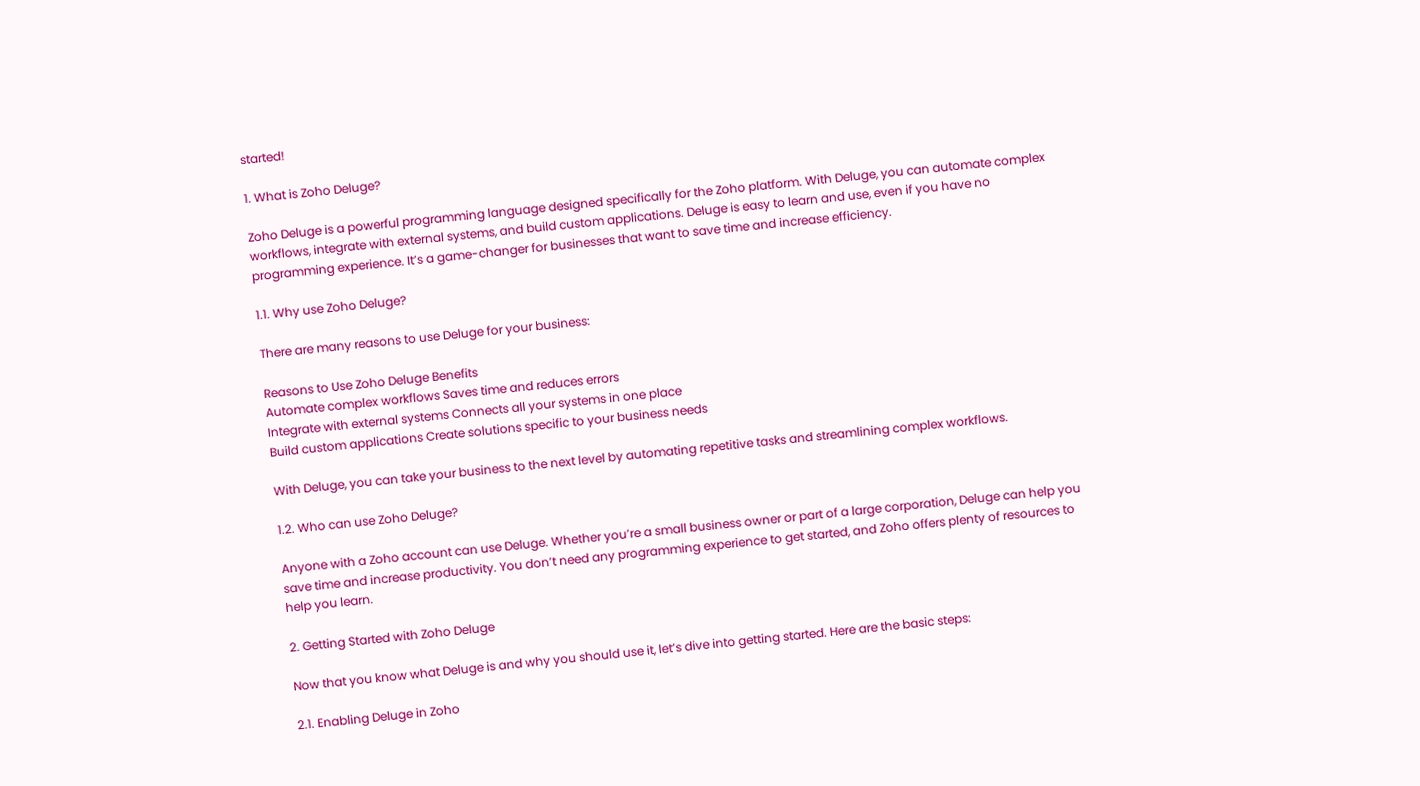started!

1. What is Zoho Deluge?

Zoho Deluge is a powerful programming language designed specifically for the Zoho platform. With Deluge, you can automate complex workflows, integrate with external systems, and build custom applications. Deluge is easy to learn and use, even if you have no programming experience. It’s a game-changer for businesses that want to save time and increase efficiency.

1.1. Why use Zoho Deluge?

There are many reasons to use Deluge for your business:

Reasons to Use Zoho Deluge Benefits
Automate complex workflows Saves time and reduces errors
Integrate with external systems Connects all your systems in one place
Build custom applications Create solutions specific to your business needs

With Deluge, you can take your business to the next level by automating repetitive tasks and streamlining complex workflows.

1.2. Who can use Zoho Deluge?

Anyone with a Zoho account can use Deluge. Whether you’re a small business owner or part of a large corporation, Deluge can help you save time and increase productivity. You don’t need any programming experience to get started, and Zoho offers plenty of resources to help you learn.

2. Getting Started with Zoho Deluge

Now that you know what Deluge is and why you should use it, let’s dive into getting started. Here are the basic steps:

2.1. Enabling Deluge in Zoho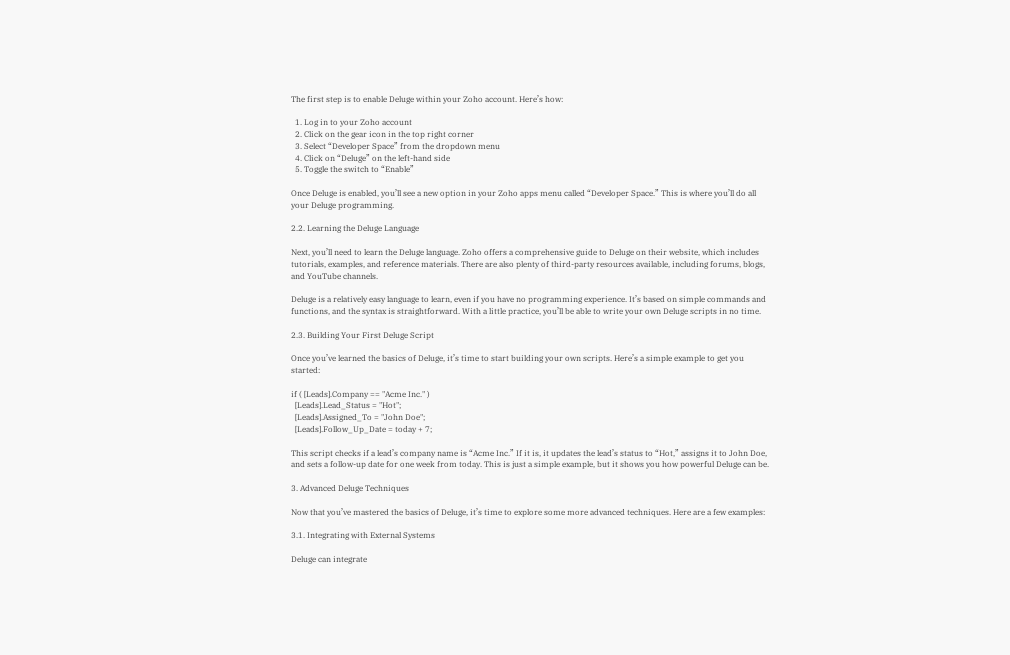The first step is to enable Deluge within your Zoho account. Here’s how:

  1. Log in to your Zoho account
  2. Click on the gear icon in the top right corner
  3. Select “Developer Space” from the dropdown menu
  4. Click on “Deluge” on the left-hand side
  5. Toggle the switch to “Enable”

Once Deluge is enabled, you’ll see a new option in your Zoho apps menu called “Developer Space.” This is where you’ll do all your Deluge programming.

2.2. Learning the Deluge Language

Next, you’ll need to learn the Deluge language. Zoho offers a comprehensive guide to Deluge on their website, which includes tutorials, examples, and reference materials. There are also plenty of third-party resources available, including forums, blogs, and YouTube channels.

Deluge is a relatively easy language to learn, even if you have no programming experience. It’s based on simple commands and functions, and the syntax is straightforward. With a little practice, you’ll be able to write your own Deluge scripts in no time.

2.3. Building Your First Deluge Script

Once you’ve learned the basics of Deluge, it’s time to start building your own scripts. Here’s a simple example to get you started:

if ( [Leads].Company == "Acme Inc." )
  [Leads].Lead_Status = "Hot";
  [Leads].Assigned_To = "John Doe";
  [Leads].Follow_Up_Date = today + 7;

This script checks if a lead’s company name is “Acme Inc.” If it is, it updates the lead’s status to “Hot,” assigns it to John Doe, and sets a follow-up date for one week from today. This is just a simple example, but it shows you how powerful Deluge can be.

3. Advanced Deluge Techniques

Now that you’ve mastered the basics of Deluge, it’s time to explore some more advanced techniques. Here are a few examples:

3.1. Integrating with External Systems

Deluge can integrate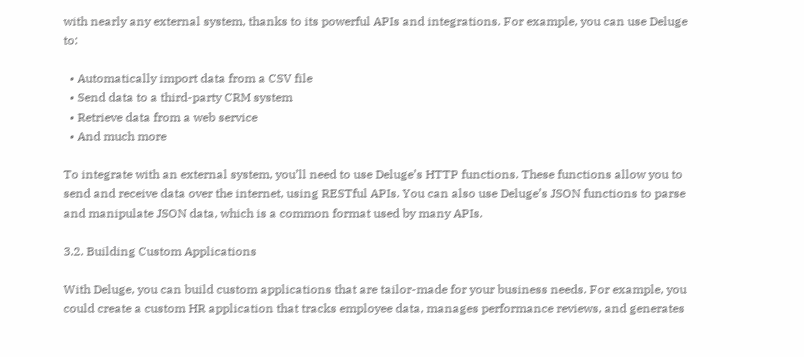with nearly any external system, thanks to its powerful APIs and integrations. For example, you can use Deluge to:

  • Automatically import data from a CSV file
  • Send data to a third-party CRM system
  • Retrieve data from a web service
  • And much more

To integrate with an external system, you’ll need to use Deluge’s HTTP functions. These functions allow you to send and receive data over the internet, using RESTful APIs. You can also use Deluge’s JSON functions to parse and manipulate JSON data, which is a common format used by many APIs.

3.2. Building Custom Applications

With Deluge, you can build custom applications that are tailor-made for your business needs. For example, you could create a custom HR application that tracks employee data, manages performance reviews, and generates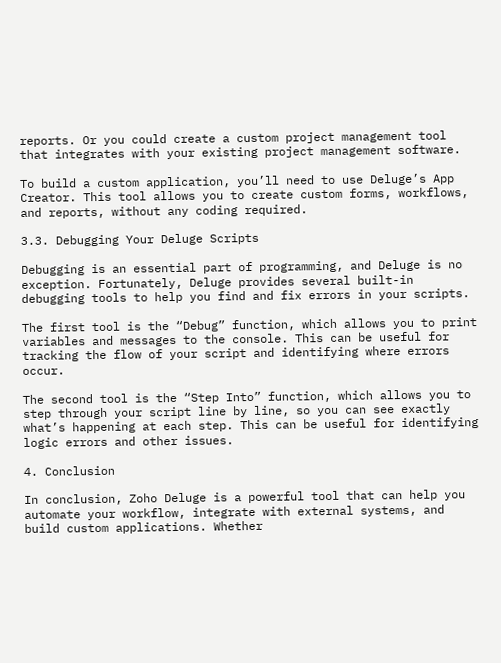reports. Or you could create a custom project management tool that integrates with your existing project management software.

To build a custom application, you’ll need to use Deluge’s App Creator. This tool allows you to create custom forms, workflows, and reports, without any coding required.

3.3. Debugging Your Deluge Scripts

Debugging is an essential part of programming, and Deluge is no exception. Fortunately, Deluge provides several built-in debugging tools to help you find and fix errors in your scripts.

The first tool is the “Debug” function, which allows you to print variables and messages to the console. This can be useful for tracking the flow of your script and identifying where errors occur.

The second tool is the “Step Into” function, which allows you to step through your script line by line, so you can see exactly what’s happening at each step. This can be useful for identifying logic errors and other issues.

4. Conclusion

In conclusion, Zoho Deluge is a powerful tool that can help you automate your workflow, integrate with external systems, and build custom applications. Whether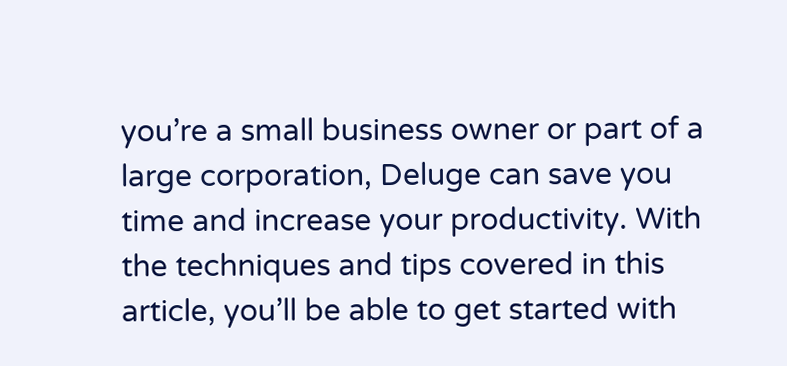you’re a small business owner or part of a large corporation, Deluge can save you time and increase your productivity. With the techniques and tips covered in this article, you’ll be able to get started with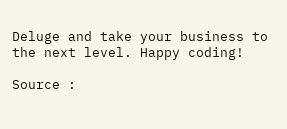Deluge and take your business to the next level. Happy coding!

Source :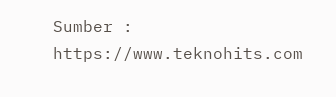Sumber : https://www.teknohits.com